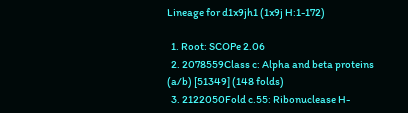Lineage for d1x9jh1 (1x9j H:1-172)

  1. Root: SCOPe 2.06
  2. 2078559Class c: Alpha and beta proteins (a/b) [51349] (148 folds)
  3. 2122050Fold c.55: Ribonuclease H-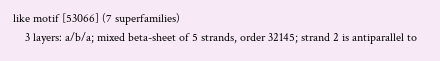like motif [53066] (7 superfamilies)
    3 layers: a/b/a; mixed beta-sheet of 5 strands, order 32145; strand 2 is antiparallel to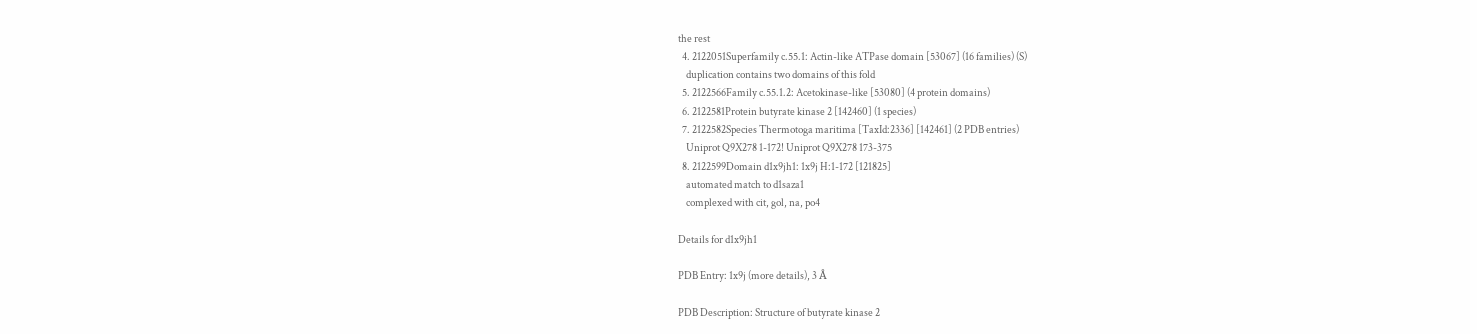the rest
  4. 2122051Superfamily c.55.1: Actin-like ATPase domain [53067] (16 families) (S)
    duplication contains two domains of this fold
  5. 2122566Family c.55.1.2: Acetokinase-like [53080] (4 protein domains)
  6. 2122581Protein butyrate kinase 2 [142460] (1 species)
  7. 2122582Species Thermotoga maritima [TaxId:2336] [142461] (2 PDB entries)
    Uniprot Q9X278 1-172! Uniprot Q9X278 173-375
  8. 2122599Domain d1x9jh1: 1x9j H:1-172 [121825]
    automated match to d1saza1
    complexed with cit, gol, na, po4

Details for d1x9jh1

PDB Entry: 1x9j (more details), 3 Å

PDB Description: Structure of butyrate kinase 2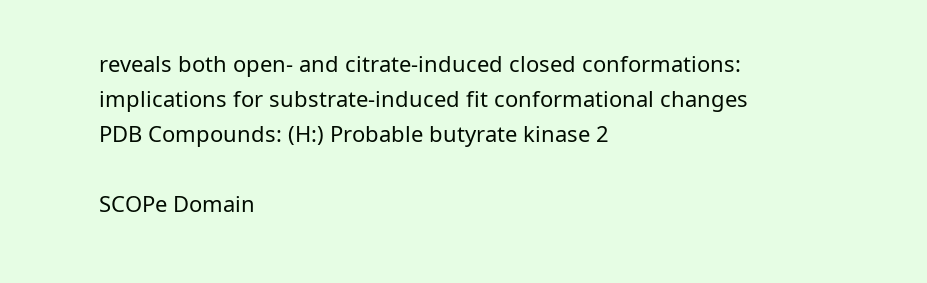reveals both open- and citrate-induced closed conformations: implications for substrate-induced fit conformational changes
PDB Compounds: (H:) Probable butyrate kinase 2

SCOPe Domain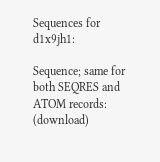Sequences for d1x9jh1:

Sequence; same for both SEQRES and ATOM records: (download)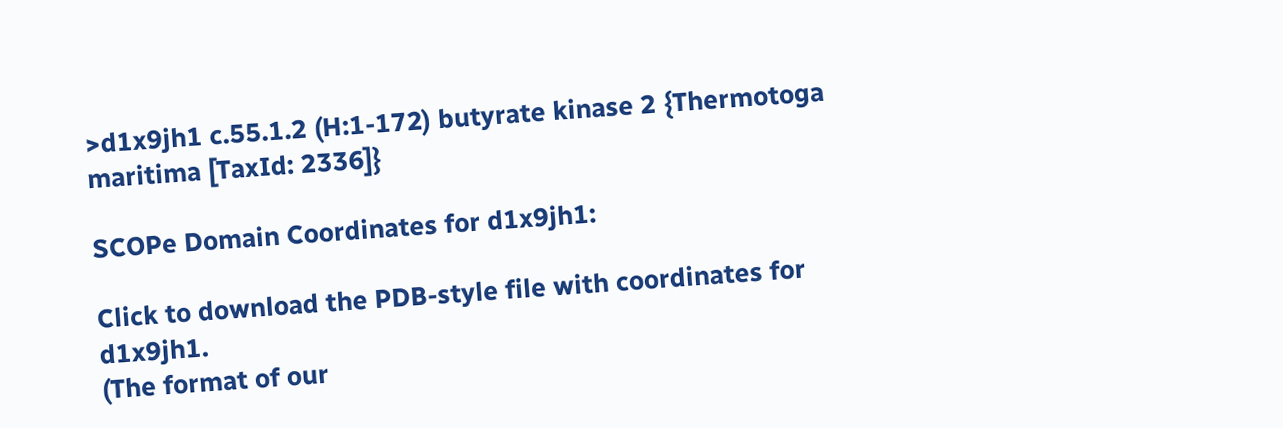>d1x9jh1 c.55.1.2 (H:1-172) butyrate kinase 2 {Thermotoga maritima [TaxId: 2336]}

SCOPe Domain Coordinates for d1x9jh1:

Click to download the PDB-style file with coordinates for d1x9jh1.
(The format of our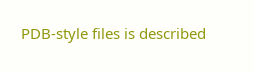PDB-style files is described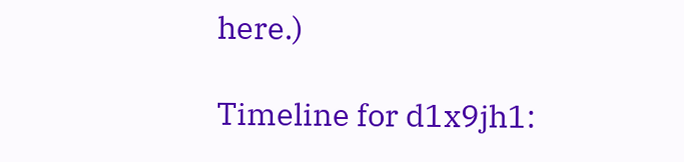here.)

Timeline for d1x9jh1: